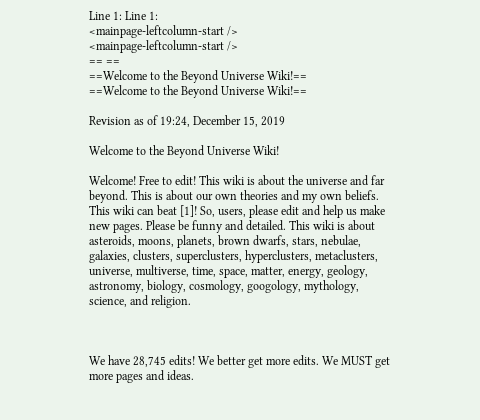Line 1: Line 1:
<mainpage-leftcolumn-start />
<mainpage-leftcolumn-start />
== ==
==Welcome to the Beyond Universe Wiki!==
==Welcome to the Beyond Universe Wiki!==

Revision as of 19:24, December 15, 2019

Welcome to the Beyond Universe Wiki!

Welcome! Free to edit! This wiki is about the universe and far beyond. This is about our own theories and my own beliefs. This wiki can beat [1]! So, users, please edit and help us make new pages. Please be funny and detailed. This wiki is about asteroids, moons, planets, brown dwarfs, stars, nebulae, galaxies, clusters, superclusters, hyperclusters, metaclusters, universe, multiverse, time, space, matter, energy, geology, astronomy, biology, cosmology, googology, mythology, science, and religion.



We have 28,745 edits! We better get more edits. We MUST get more pages and ideas.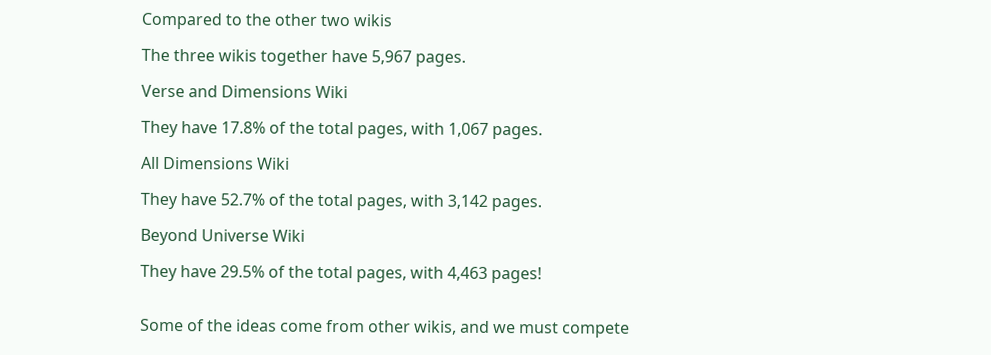Compared to the other two wikis

The three wikis together have 5,967 pages.

Verse and Dimensions Wiki

They have 17.8% of the total pages, with 1,067 pages.

All Dimensions Wiki

They have 52.7% of the total pages, with 3,142 pages.

Beyond Universe Wiki

They have 29.5% of the total pages, with 4,463 pages!


Some of the ideas come from other wikis, and we must compete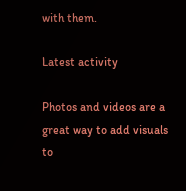with them.

Latest activity

Photos and videos are a great way to add visuals to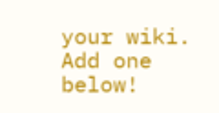your wiki. Add one below!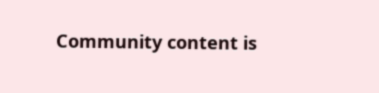Community content is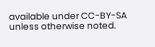available under CC-BY-SA unless otherwise noted.